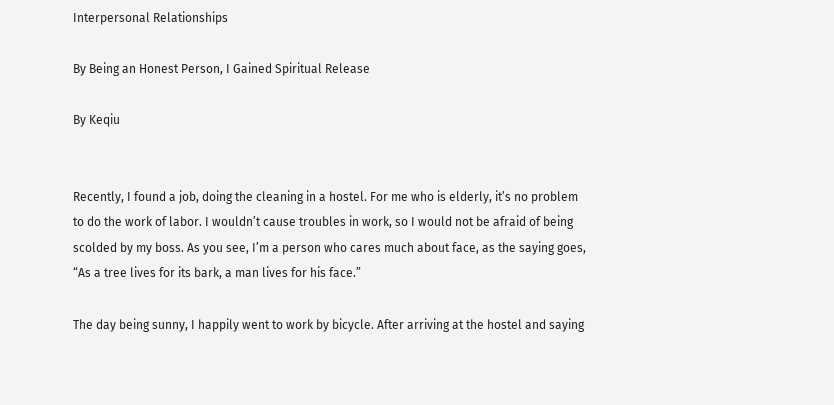Interpersonal Relationships

By Being an Honest Person, I Gained Spiritual Release

By Keqiu


Recently, I found a job, doing the cleaning in a hostel. For me who is elderly, it’s no problem to do the work of labor. I wouldn’t cause troubles in work, so I would not be afraid of being scolded by my boss. As you see, I’m a person who cares much about face, as the saying goes, “As a tree lives for its bark, a man lives for his face.”

The day being sunny, I happily went to work by bicycle. After arriving at the hostel and saying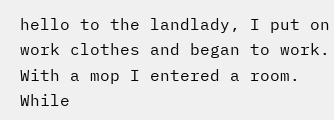hello to the landlady, I put on work clothes and began to work. With a mop I entered a room. While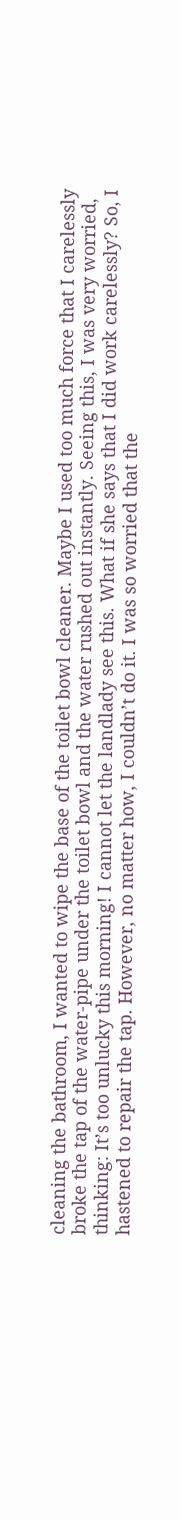cleaning the bathroom, I wanted to wipe the base of the toilet bowl cleaner. Maybe I used too much force that I carelessly broke the tap of the water-pipe under the toilet bowl and the water rushed out instantly. Seeing this, I was very worried, thinking: It’s too unlucky this morning! I cannot let the landlady see this. What if she says that I did work carelessly? So, I hastened to repair the tap. However, no matter how, I couldn’t do it. I was so worried that the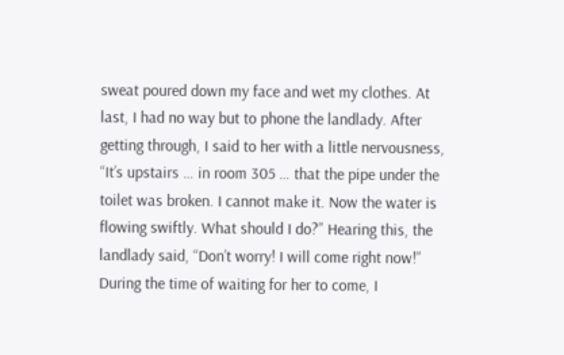sweat poured down my face and wet my clothes. At last, I had no way but to phone the landlady. After getting through, I said to her with a little nervousness, “It’s upstairs … in room 305 … that the pipe under the toilet was broken. I cannot make it. Now the water is flowing swiftly. What should I do?” Hearing this, the landlady said, “Don’t worry! I will come right now!” During the time of waiting for her to come, I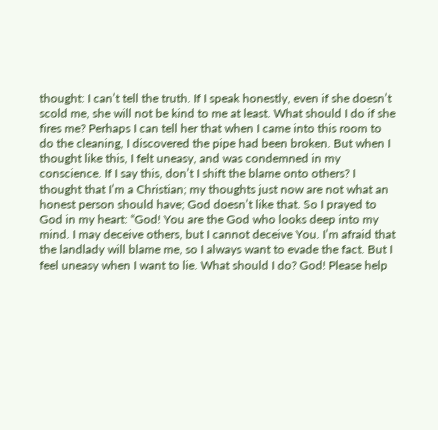thought: I can’t tell the truth. If I speak honestly, even if she doesn’t scold me, she will not be kind to me at least. What should I do if she fires me? Perhaps I can tell her that when I came into this room to do the cleaning, I discovered the pipe had been broken. But when I thought like this, I felt uneasy, and was condemned in my conscience. If I say this, don’t I shift the blame onto others? I thought that I’m a Christian; my thoughts just now are not what an honest person should have; God doesn’t like that. So I prayed to God in my heart: “God! You are the God who looks deep into my mind. I may deceive others, but I cannot deceive You. I’m afraid that the landlady will blame me, so I always want to evade the fact. But I feel uneasy when I want to lie. What should I do? God! Please help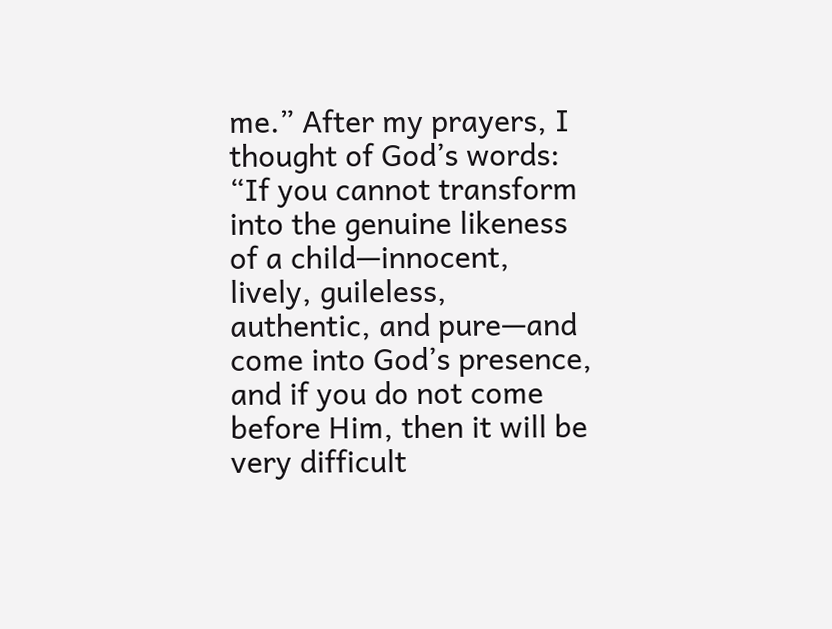me.” After my prayers, I thought of God’s words: “If you cannot transform into the genuine likeness of a child—innocent, lively, guileless, authentic, and pure—and come into God’s presence, and if you do not come before Him, then it will be very difficult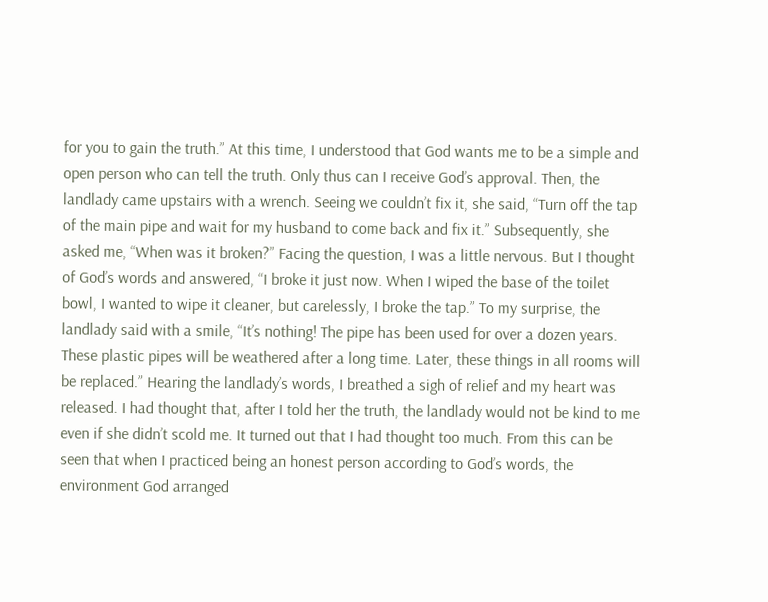for you to gain the truth.” At this time, I understood that God wants me to be a simple and open person who can tell the truth. Only thus can I receive God’s approval. Then, the landlady came upstairs with a wrench. Seeing we couldn’t fix it, she said, “Turn off the tap of the main pipe and wait for my husband to come back and fix it.” Subsequently, she asked me, “When was it broken?” Facing the question, I was a little nervous. But I thought of God’s words and answered, “I broke it just now. When I wiped the base of the toilet bowl, I wanted to wipe it cleaner, but carelessly, I broke the tap.” To my surprise, the landlady said with a smile, “It’s nothing! The pipe has been used for over a dozen years. These plastic pipes will be weathered after a long time. Later, these things in all rooms will be replaced.” Hearing the landlady’s words, I breathed a sigh of relief and my heart was released. I had thought that, after I told her the truth, the landlady would not be kind to me even if she didn’t scold me. It turned out that I had thought too much. From this can be seen that when I practiced being an honest person according to God’s words, the environment God arranged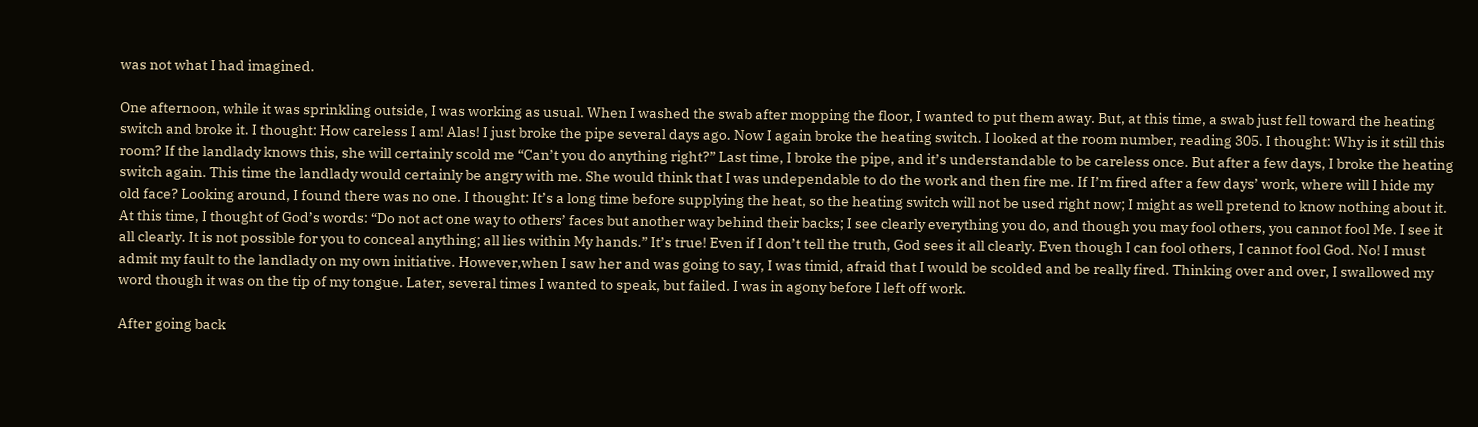was not what I had imagined.

One afternoon, while it was sprinkling outside, I was working as usual. When I washed the swab after mopping the floor, I wanted to put them away. But, at this time, a swab just fell toward the heating switch and broke it. I thought: How careless I am! Alas! I just broke the pipe several days ago. Now I again broke the heating switch. I looked at the room number, reading 305. I thought: Why is it still this room? If the landlady knows this, she will certainly scold me “Can’t you do anything right?” Last time, I broke the pipe, and it’s understandable to be careless once. But after a few days, I broke the heating switch again. This time the landlady would certainly be angry with me. She would think that I was undependable to do the work and then fire me. If I’m fired after a few days’ work, where will I hide my old face? Looking around, I found there was no one. I thought: It’s a long time before supplying the heat, so the heating switch will not be used right now; I might as well pretend to know nothing about it. At this time, I thought of God’s words: “Do not act one way to others’ faces but another way behind their backs; I see clearly everything you do, and though you may fool others, you cannot fool Me. I see it all clearly. It is not possible for you to conceal anything; all lies within My hands.” It’s true! Even if I don’t tell the truth, God sees it all clearly. Even though I can fool others, I cannot fool God. No! I must admit my fault to the landlady on my own initiative. However,when I saw her and was going to say, I was timid, afraid that I would be scolded and be really fired. Thinking over and over, I swallowed my word though it was on the tip of my tongue. Later, several times I wanted to speak, but failed. I was in agony before I left off work.

After going back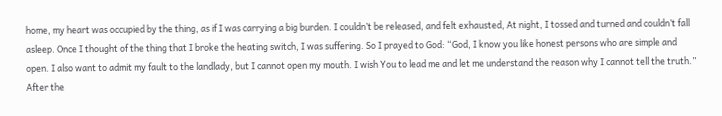home, my heart was occupied by the thing, as if I was carrying a big burden. I couldn’t be released, and felt exhausted, At night, I tossed and turned and couldn’t fall asleep. Once I thought of the thing that I broke the heating switch, I was suffering. So I prayed to God: “God, I know you like honest persons who are simple and open. I also want to admit my fault to the landlady, but I cannot open my mouth. I wish You to lead me and let me understand the reason why I cannot tell the truth.” After the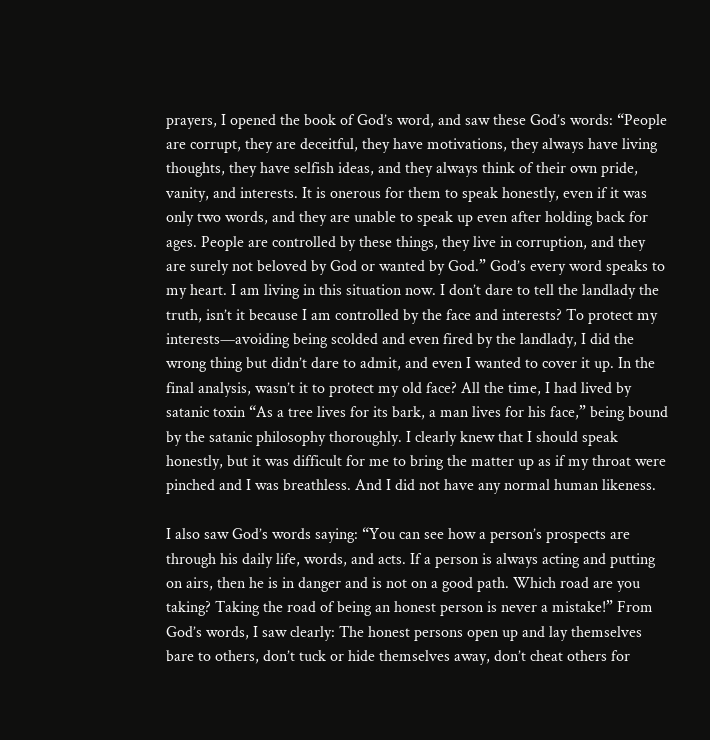prayers, I opened the book of God’s word, and saw these God’s words: “People are corrupt, they are deceitful, they have motivations, they always have living thoughts, they have selfish ideas, and they always think of their own pride, vanity, and interests. It is onerous for them to speak honestly, even if it was only two words, and they are unable to speak up even after holding back for ages. People are controlled by these things, they live in corruption, and they are surely not beloved by God or wanted by God.” God’s every word speaks to my heart. I am living in this situation now. I don’t dare to tell the landlady the truth, isn’t it because I am controlled by the face and interests? To protect my interests—avoiding being scolded and even fired by the landlady, I did the wrong thing but didn’t dare to admit, and even I wanted to cover it up. In the final analysis, wasn’t it to protect my old face? All the time, I had lived by satanic toxin “As a tree lives for its bark, a man lives for his face,” being bound by the satanic philosophy thoroughly. I clearly knew that I should speak honestly, but it was difficult for me to bring the matter up as if my throat were pinched and I was breathless. And I did not have any normal human likeness.

I also saw God’s words saying: “You can see how a person’s prospects are through his daily life, words, and acts. If a person is always acting and putting on airs, then he is in danger and is not on a good path. Which road are you taking? Taking the road of being an honest person is never a mistake!” From God’s words, I saw clearly: The honest persons open up and lay themselves bare to others, don’t tuck or hide themselves away, don’t cheat others for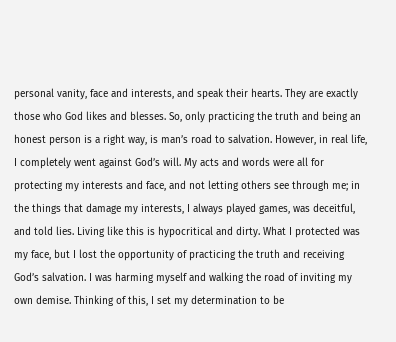personal vanity, face and interests, and speak their hearts. They are exactly those who God likes and blesses. So, only practicing the truth and being an honest person is a right way, is man’s road to salvation. However, in real life, I completely went against God’s will. My acts and words were all for protecting my interests and face, and not letting others see through me; in the things that damage my interests, I always played games, was deceitful, and told lies. Living like this is hypocritical and dirty. What I protected was my face, but I lost the opportunity of practicing the truth and receiving God’s salvation. I was harming myself and walking the road of inviting my own demise. Thinking of this, I set my determination to be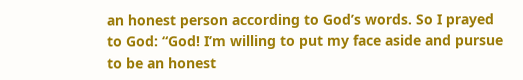an honest person according to God’s words. So I prayed to God: “God! I’m willing to put my face aside and pursue to be an honest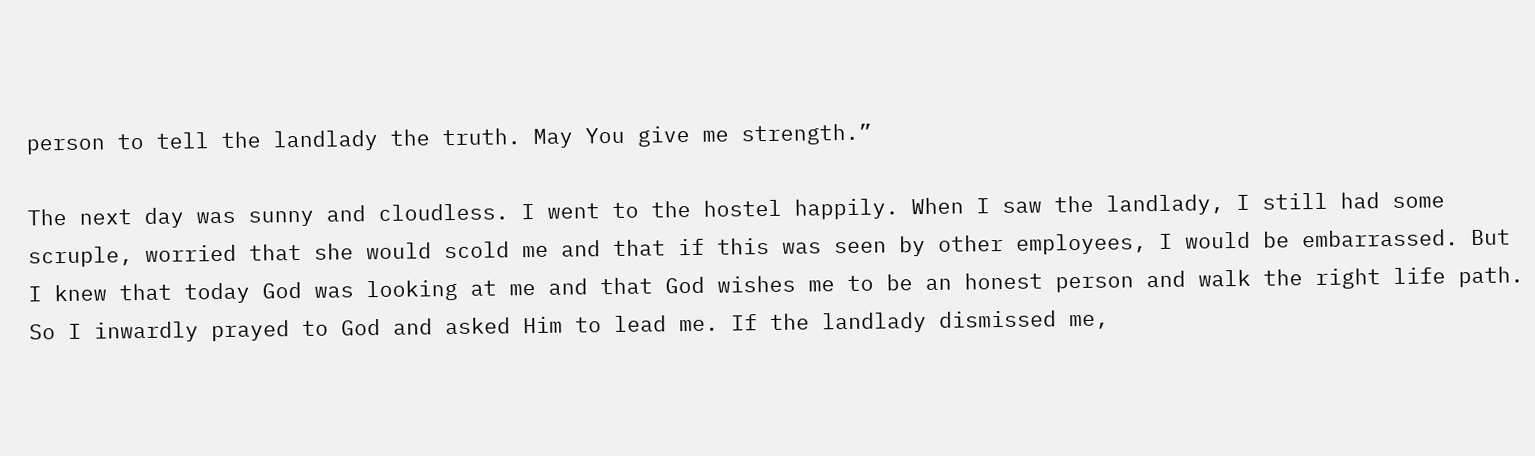person to tell the landlady the truth. May You give me strength.”

The next day was sunny and cloudless. I went to the hostel happily. When I saw the landlady, I still had some scruple, worried that she would scold me and that if this was seen by other employees, I would be embarrassed. But I knew that today God was looking at me and that God wishes me to be an honest person and walk the right life path. So I inwardly prayed to God and asked Him to lead me. If the landlady dismissed me,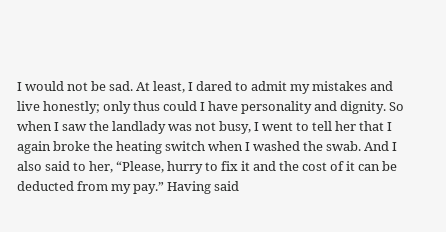I would not be sad. At least, I dared to admit my mistakes and live honestly; only thus could I have personality and dignity. So when I saw the landlady was not busy, I went to tell her that I again broke the heating switch when I washed the swab. And I also said to her, “Please, hurry to fix it and the cost of it can be deducted from my pay.” Having said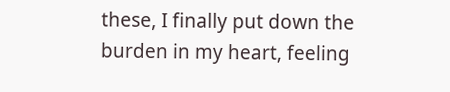these, I finally put down the burden in my heart, feeling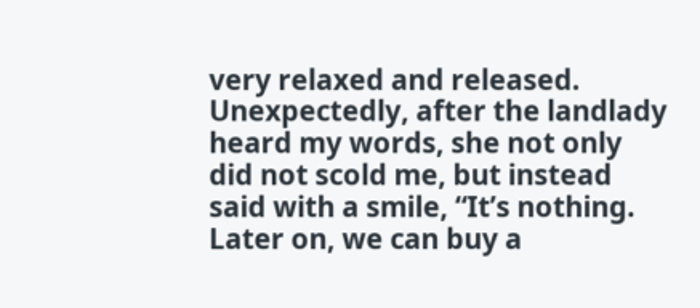very relaxed and released. Unexpectedly, after the landlady heard my words, she not only did not scold me, but instead said with a smile, “It’s nothing. Later on, we can buy a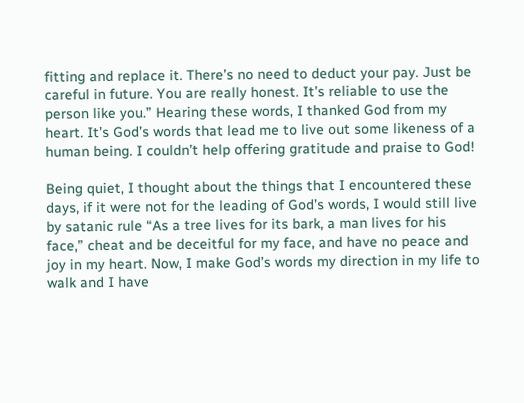fitting and replace it. There’s no need to deduct your pay. Just be careful in future. You are really honest. It’s reliable to use the person like you.” Hearing these words, I thanked God from my heart. It’s God’s words that lead me to live out some likeness of a human being. I couldn’t help offering gratitude and praise to God!

Being quiet, I thought about the things that I encountered these days, if it were not for the leading of God’s words, I would still live by satanic rule “As a tree lives for its bark, a man lives for his face,” cheat and be deceitful for my face, and have no peace and joy in my heart. Now, I make God’s words my direction in my life to walk and I have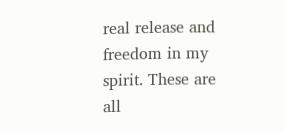real release and freedom in my spirit. These are all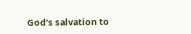God’s salvation to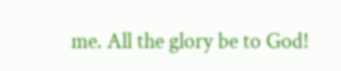me. All the glory be to God!